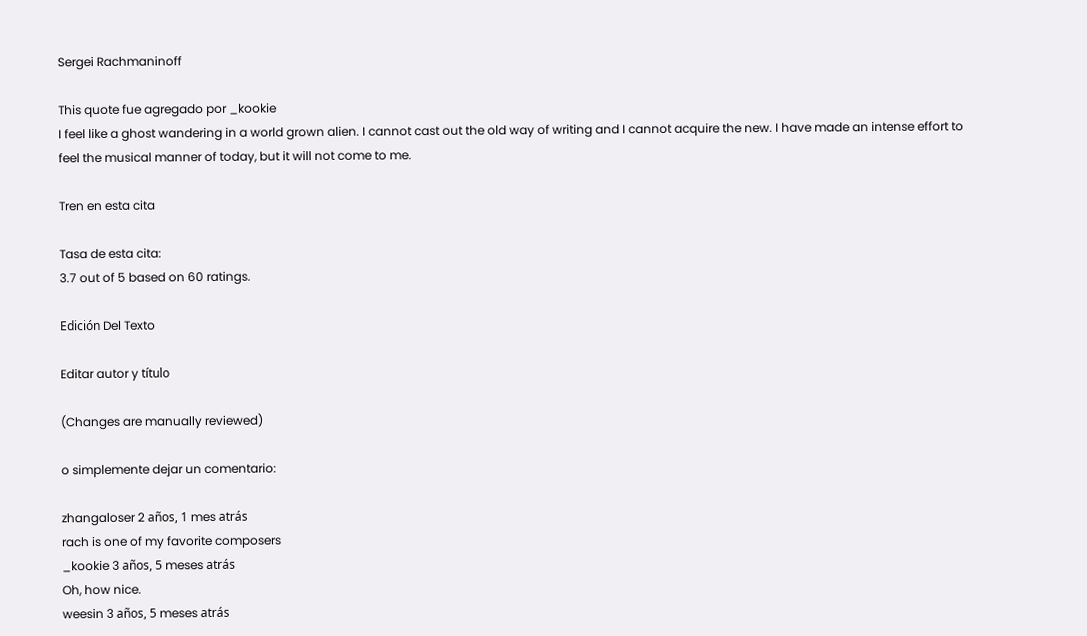Sergei Rachmaninoff

This quote fue agregado por _kookie
I feel like a ghost wandering in a world grown alien. I cannot cast out the old way of writing and I cannot acquire the new. I have made an intense effort to feel the musical manner of today, but it will not come to me.

Tren en esta cita

Tasa de esta cita:
3.7 out of 5 based on 60 ratings.

Edición Del Texto

Editar autor y título

(Changes are manually reviewed)

o simplemente dejar un comentario:

zhangaloser 2 años, 1 mes atrás
rach is one of my favorite composers
_kookie 3 años, 5 meses atrás
Oh, how nice.
weesin 3 años, 5 meses atrás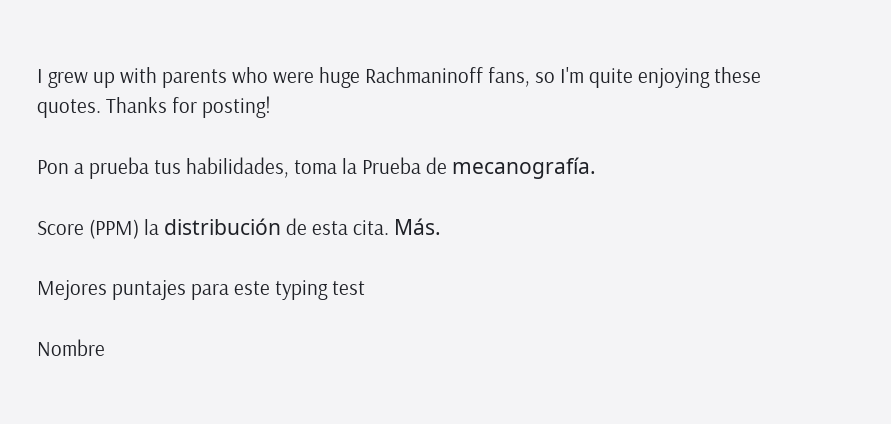I grew up with parents who were huge Rachmaninoff fans, so I'm quite enjoying these quotes. Thanks for posting!

Pon a prueba tus habilidades, toma la Prueba de mecanografía.

Score (PPM) la distribución de esta cita. Más.

Mejores puntajes para este typing test

Nombre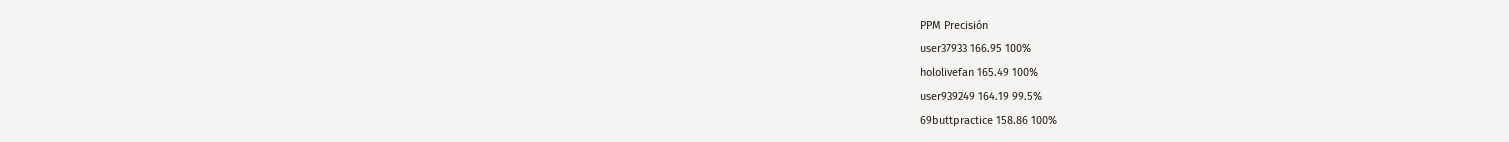PPM Precisión
user37933 166.95 100%
hololivefan 165.49 100%
user939249 164.19 99.5%
69buttpractice 158.86 100%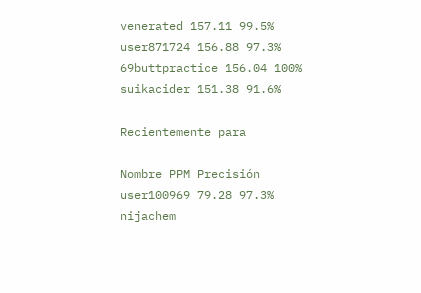venerated 157.11 99.5%
user871724 156.88 97.3%
69buttpractice 156.04 100%
suikacider 151.38 91.6%

Recientemente para

Nombre PPM Precisión
user100969 79.28 97.3%
nijachem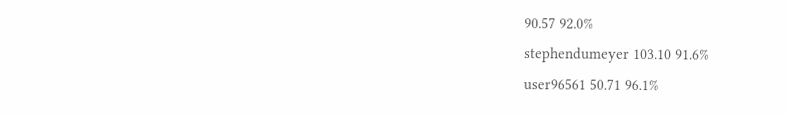90.57 92.0%
stephendumeyer 103.10 91.6%
user96561 50.71 96.1%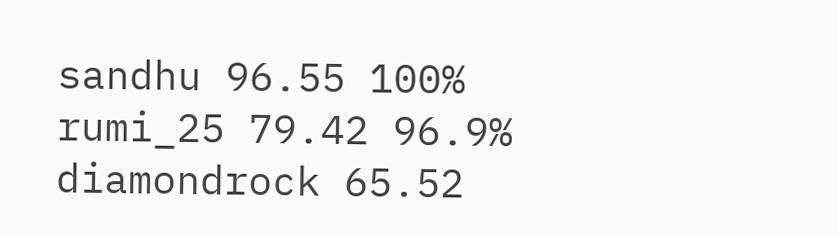sandhu 96.55 100%
rumi_25 79.42 96.9%
diamondrock 65.52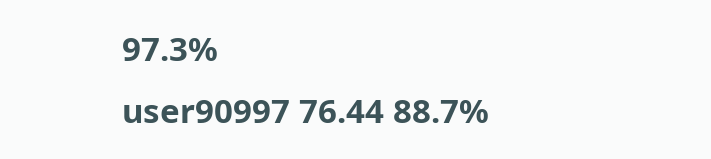97.3%
user90997 76.44 88.7%